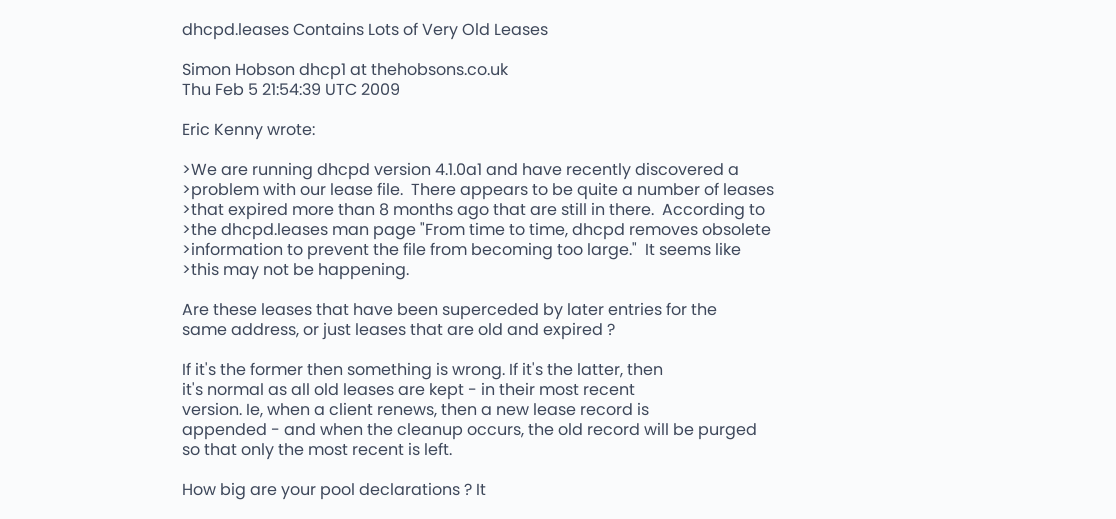dhcpd.leases Contains Lots of Very Old Leases

Simon Hobson dhcp1 at thehobsons.co.uk
Thu Feb 5 21:54:39 UTC 2009

Eric Kenny wrote:

>We are running dhcpd version 4.1.0a1 and have recently discovered a
>problem with our lease file.  There appears to be quite a number of leases
>that expired more than 8 months ago that are still in there.  According to
>the dhcpd.leases man page "From time to time, dhcpd removes obsolete
>information to prevent the file from becoming too large."  It seems like
>this may not be happening.

Are these leases that have been superceded by later entries for the
same address, or just leases that are old and expired ?

If it's the former then something is wrong. If it's the latter, then
it's normal as all old leases are kept - in their most recent
version. Ie, when a client renews, then a new lease record is
appended - and when the cleanup occurs, the old record will be purged
so that only the most recent is left.

How big are your pool declarations ? It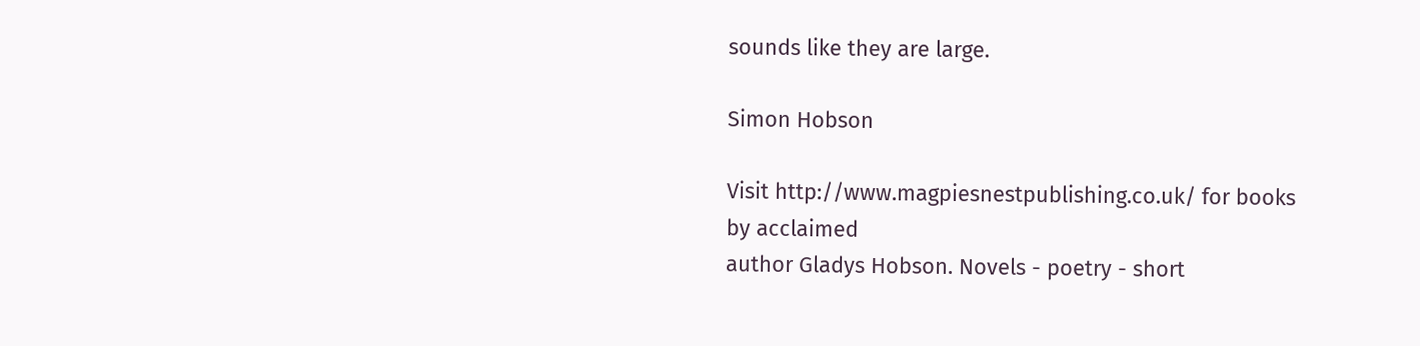sounds like they are large.

Simon Hobson

Visit http://www.magpiesnestpublishing.co.uk/ for books by acclaimed
author Gladys Hobson. Novels - poetry - short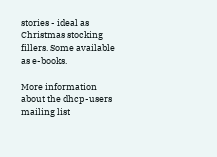stories - ideal as
Christmas stocking fillers. Some available as e-books.

More information about the dhcp-users mailing list